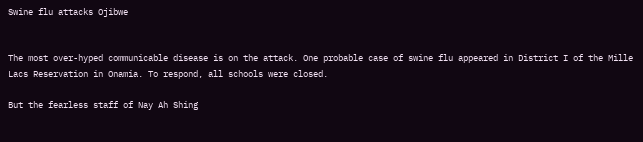Swine flu attacks Ojibwe


The most over-hyped communicable disease is on the attack. One probable case of swine flu appeared in District I of the Mille Lacs Reservation in Onamia. To respond, all schools were closed.

But the fearless staff of Nay Ah Shing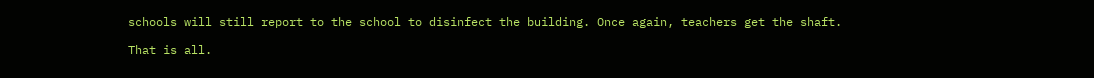schools will still report to the school to disinfect the building. Once again, teachers get the shaft.

That is all.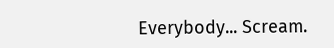Everybody... Scream.